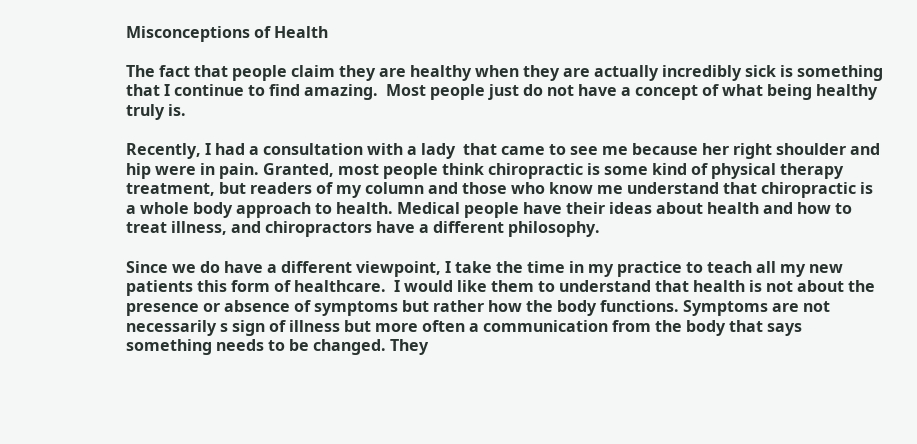Misconceptions of Health

The fact that people claim they are healthy when they are actually incredibly sick is something that I continue to find amazing.  Most people just do not have a concept of what being healthy truly is.

Recently, I had a consultation with a lady  that came to see me because her right shoulder and hip were in pain. Granted, most people think chiropractic is some kind of physical therapy treatment, but readers of my column and those who know me understand that chiropractic is a whole body approach to health. Medical people have their ideas about health and how to treat illness, and chiropractors have a different philosophy.

Since we do have a different viewpoint, I take the time in my practice to teach all my new patients this form of healthcare.  I would like them to understand that health is not about the presence or absence of symptoms but rather how the body functions. Symptoms are not necessarily s sign of illness but more often a communication from the body that says something needs to be changed. They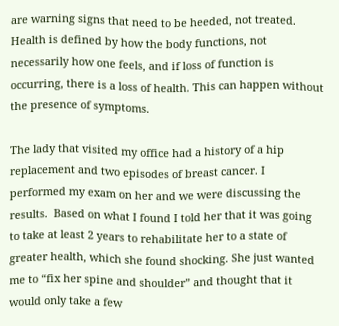are warning signs that need to be heeded, not treated. Health is defined by how the body functions, not necessarily how one feels, and if loss of function is occurring, there is a loss of health. This can happen without the presence of symptoms.

The lady that visited my office had a history of a hip replacement and two episodes of breast cancer. I performed my exam on her and we were discussing the results.  Based on what I found I told her that it was going to take at least 2 years to rehabilitate her to a state of greater health, which she found shocking. She just wanted me to “fix her spine and shoulder” and thought that it would only take a few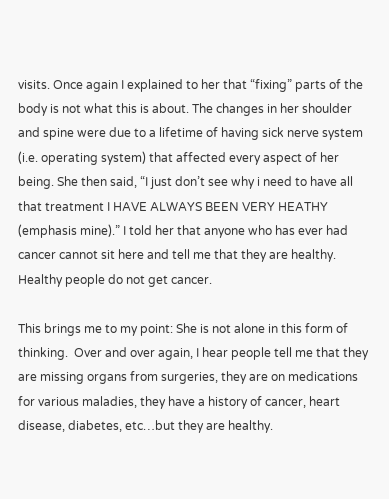visits. Once again I explained to her that “fixing” parts of the body is not what this is about. The changes in her shoulder and spine were due to a lifetime of having sick nerve system (i.e. operating system) that affected every aspect of her being. She then said, “I just don’t see why i need to have all that treatment I HAVE ALWAYS BEEN VERY HEATHY (emphasis mine).” I told her that anyone who has ever had cancer cannot sit here and tell me that they are healthy. Healthy people do not get cancer.

This brings me to my point: She is not alone in this form of thinking.  Over and over again, I hear people tell me that they are missing organs from surgeries, they are on medications for various maladies, they have a history of cancer, heart disease, diabetes, etc…but they are healthy.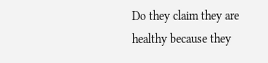Do they claim they are healthy because they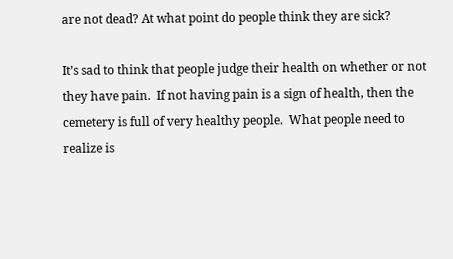are not dead? At what point do people think they are sick?

It’s sad to think that people judge their health on whether or not they have pain.  If not having pain is a sign of health, then the cemetery is full of very healthy people.  What people need to realize is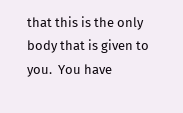that this is the only body that is given to you.  You have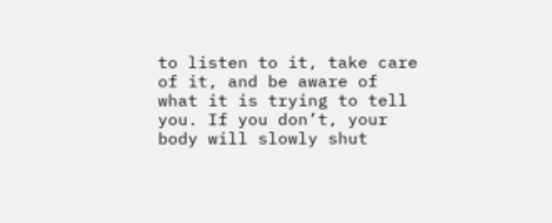to listen to it, take care of it, and be aware of what it is trying to tell you. If you don’t, your body will slowly shut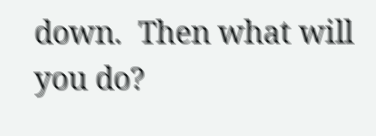down.  Then what will you do?